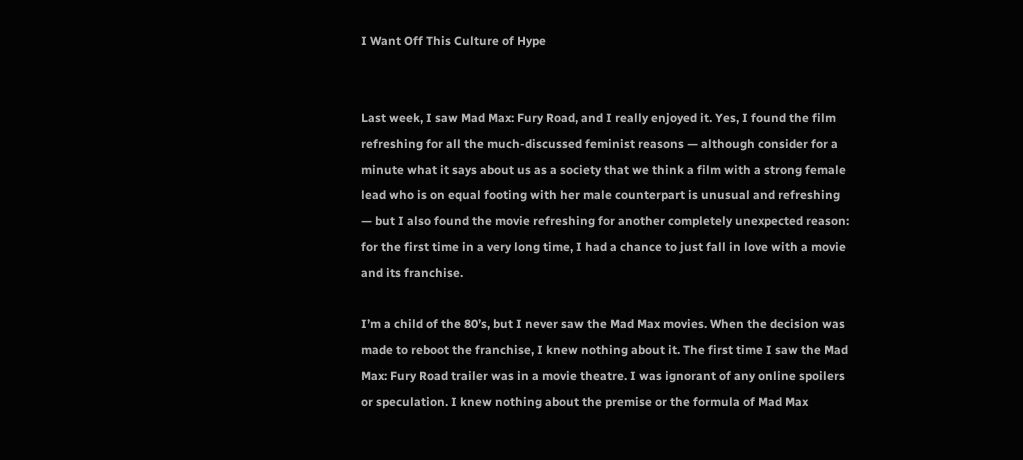I Want Off This Culture of Hype


Last week, I saw Mad Max: Fury Road, and I really enjoyed it. Yes, I found the film refreshing for all the much-discussed feminist reasons — although consider for a minute what it says about us as a society that we think a film with a strong female lead who is on equal footing with her male counterpart is unusual and refreshing — but I also found the movie refreshing for another completely unexpected reason: for the first time in a very long time, I had a chance to just fall in love with a movie and its franchise.

I’m a child of the 80’s, but I never saw the Mad Max movies. When the decision was made to reboot the franchise, I knew nothing about it. The first time I saw the Mad Max: Fury Road trailer was in a movie theatre. I was ignorant of any online spoilers or speculation. I knew nothing about the premise or the formula of Mad Max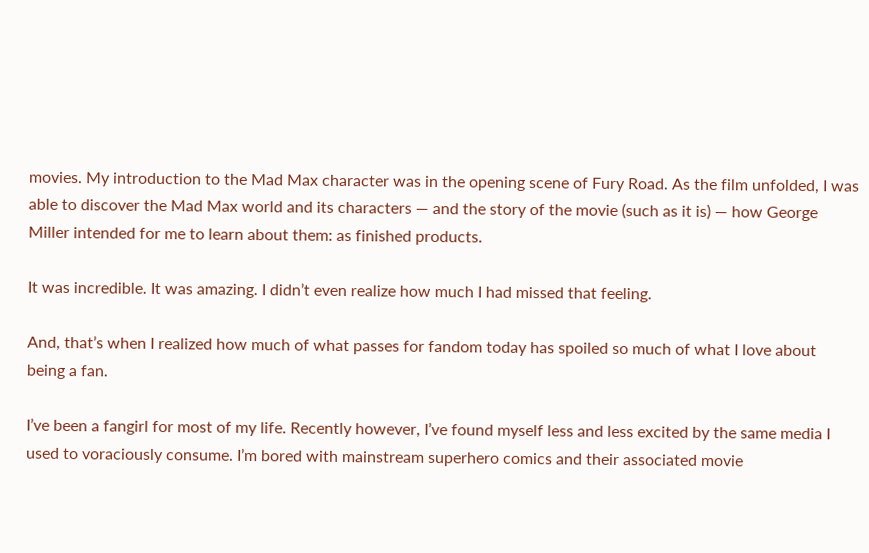movies. My introduction to the Mad Max character was in the opening scene of Fury Road. As the film unfolded, I was able to discover the Mad Max world and its characters — and the story of the movie (such as it is) — how George Miller intended for me to learn about them: as finished products.

It was incredible. It was amazing. I didn’t even realize how much I had missed that feeling.

And, that’s when I realized how much of what passes for fandom today has spoiled so much of what I love about being a fan.

I’ve been a fangirl for most of my life. Recently however, I’ve found myself less and less excited by the same media I used to voraciously consume. I’m bored with mainstream superhero comics and their associated movie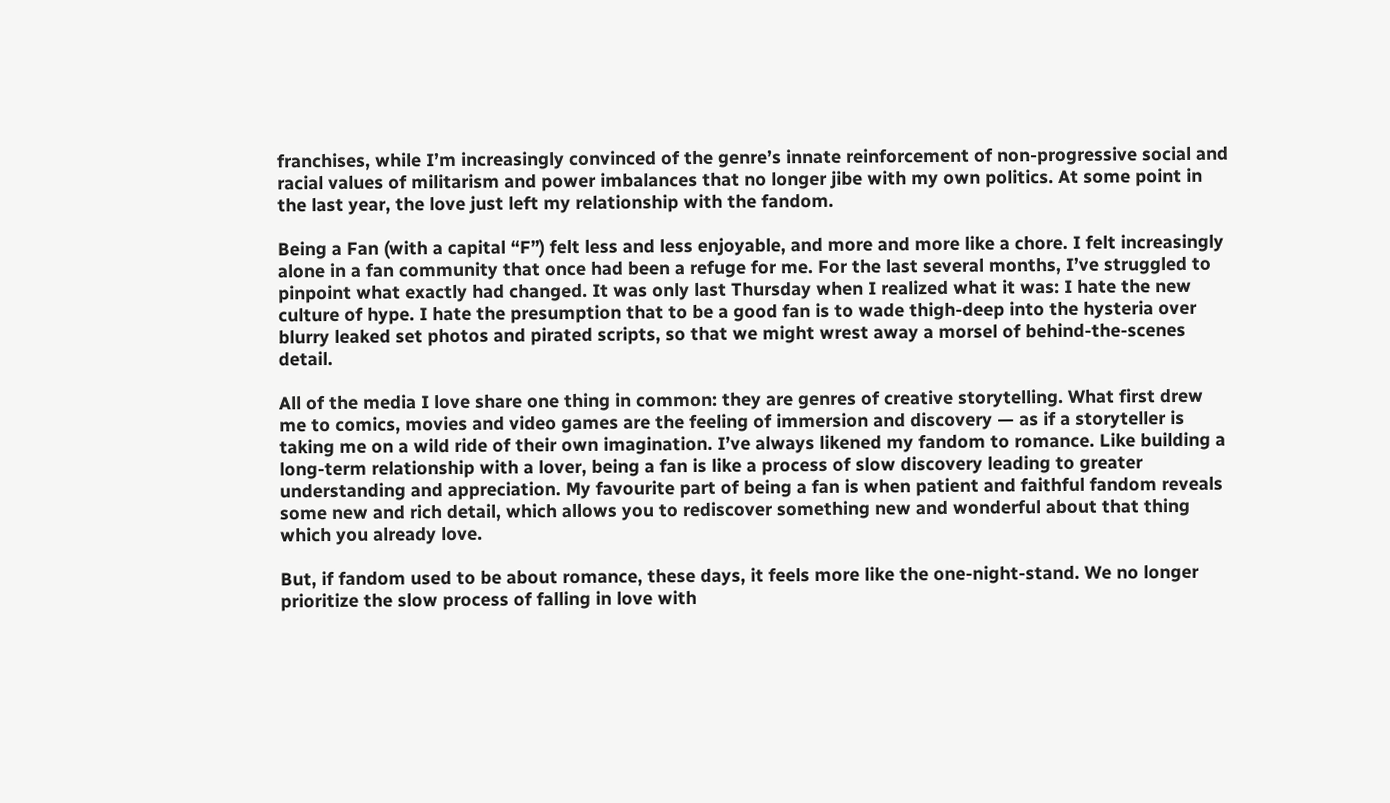franchises, while I’m increasingly convinced of the genre’s innate reinforcement of non-progressive social and racial values of militarism and power imbalances that no longer jibe with my own politics. At some point in the last year, the love just left my relationship with the fandom.

Being a Fan (with a capital “F”) felt less and less enjoyable, and more and more like a chore. I felt increasingly alone in a fan community that once had been a refuge for me. For the last several months, I’ve struggled to pinpoint what exactly had changed. It was only last Thursday when I realized what it was: I hate the new culture of hype. I hate the presumption that to be a good fan is to wade thigh-deep into the hysteria over blurry leaked set photos and pirated scripts, so that we might wrest away a morsel of behind-the-scenes detail.

All of the media I love share one thing in common: they are genres of creative storytelling. What first drew me to comics, movies and video games are the feeling of immersion and discovery — as if a storyteller is taking me on a wild ride of their own imagination. I’ve always likened my fandom to romance. Like building a long-term relationship with a lover, being a fan is like a process of slow discovery leading to greater understanding and appreciation. My favourite part of being a fan is when patient and faithful fandom reveals some new and rich detail, which allows you to rediscover something new and wonderful about that thing which you already love.

But, if fandom used to be about romance, these days, it feels more like the one-night-stand. We no longer prioritize the slow process of falling in love with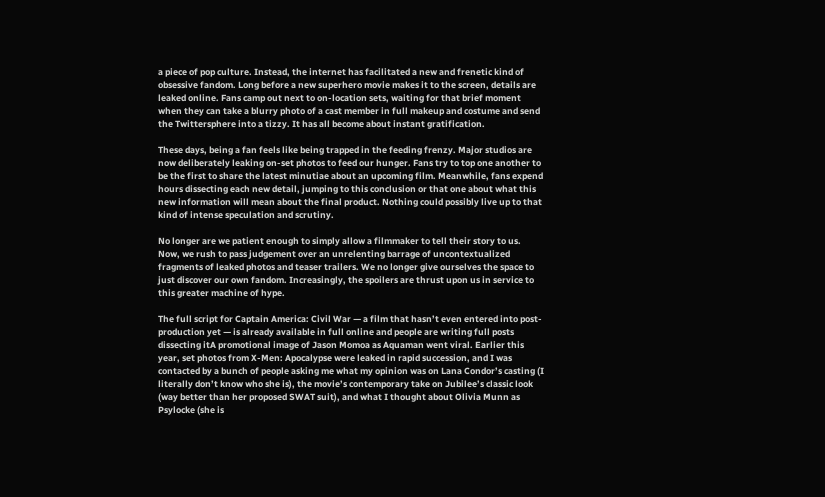a piece of pop culture. Instead, the internet has facilitated a new and frenetic kind of obsessive fandom. Long before a new superhero movie makes it to the screen, details are leaked online. Fans camp out next to on-location sets, waiting for that brief moment when they can take a blurry photo of a cast member in full makeup and costume and send the Twittersphere into a tizzy. It has all become about instant gratification.

These days, being a fan feels like being trapped in the feeding frenzy. Major studios are now deliberately leaking on-set photos to feed our hunger. Fans try to top one another to be the first to share the latest minutiae about an upcoming film. Meanwhile, fans expend hours dissecting each new detail, jumping to this conclusion or that one about what this new information will mean about the final product. Nothing could possibly live up to that kind of intense speculation and scrutiny.

No longer are we patient enough to simply allow a filmmaker to tell their story to us. Now, we rush to pass judgement over an unrelenting barrage of uncontextualized fragments of leaked photos and teaser trailers. We no longer give ourselves the space to just discover our own fandom. Increasingly, the spoilers are thrust upon us in service to this greater machine of hype.

The full script for Captain America: Civil War — a film that hasn’t even entered into post-production yet — is already available in full online and people are writing full posts dissecting itA promotional image of Jason Momoa as Aquaman went viral. Earlier this year, set photos from X-Men: Apocalypse were leaked in rapid succession, and I was contacted by a bunch of people asking me what my opinion was on Lana Condor’s casting (I literally don’t know who she is), the movie’s contemporary take on Jubilee’s classic look (way better than her proposed SWAT suit), and what I thought about Olivia Munn as Psylocke (she is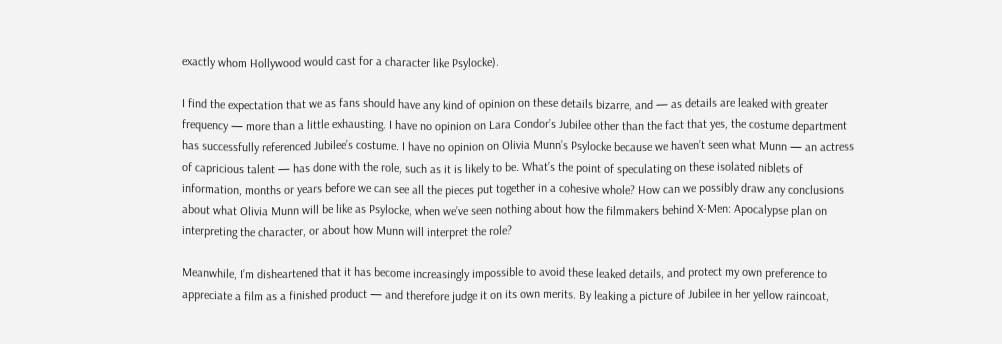exactly whom Hollywood would cast for a character like Psylocke).

I find the expectation that we as fans should have any kind of opinion on these details bizarre, and — as details are leaked with greater frequency — more than a little exhausting. I have no opinion on Lara Condor’s Jubilee other than the fact that yes, the costume department has successfully referenced Jubilee’s costume. I have no opinion on Olivia Munn’s Psylocke because we haven’t seen what Munn — an actress of capricious talent — has done with the role, such as it is likely to be. What’s the point of speculating on these isolated niblets of information, months or years before we can see all the pieces put together in a cohesive whole? How can we possibly draw any conclusions about what Olivia Munn will be like as Psylocke, when we’ve seen nothing about how the filmmakers behind X-Men: Apocalypse plan on interpreting the character, or about how Munn will interpret the role?

Meanwhile, I’m disheartened that it has become increasingly impossible to avoid these leaked details, and protect my own preference to appreciate a film as a finished product — and therefore judge it on its own merits. By leaking a picture of Jubilee in her yellow raincoat,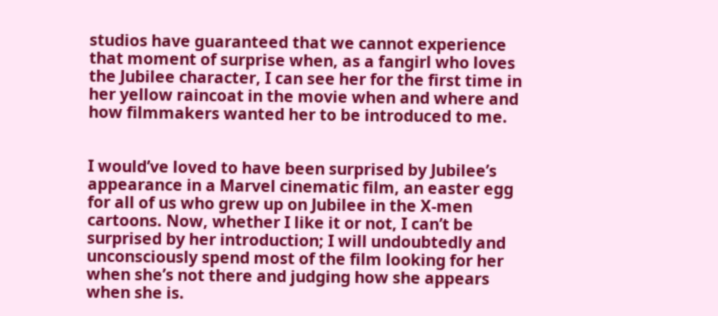studios have guaranteed that we cannot experience that moment of surprise when, as a fangirl who loves the Jubilee character, I can see her for the first time in her yellow raincoat in the movie when and where and how filmmakers wanted her to be introduced to me.


I would’ve loved to have been surprised by Jubilee’s appearance in a Marvel cinematic film, an easter egg for all of us who grew up on Jubilee in the X-men cartoons. Now, whether I like it or not, I can’t be surprised by her introduction; I will undoubtedly and unconsciously spend most of the film looking for her when she’s not there and judging how she appears when she is.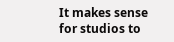It makes sense for studios to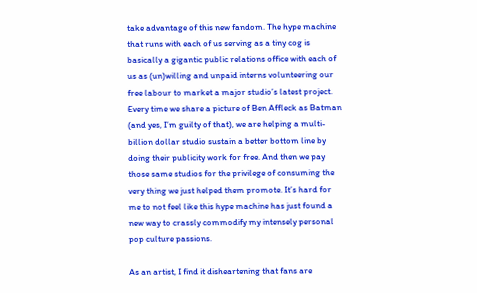take advantage of this new fandom. The hype machine that runs with each of us serving as a tiny cog is basically a gigantic public relations office with each of us as (un)willing and unpaid interns volunteering our free labour to market a major studio’s latest project. Every time we share a picture of Ben Affleck as Batman (and yes, I’m guilty of that), we are helping a multi-billion dollar studio sustain a better bottom line by doing their publicity work for free. And then we pay those same studios for the privilege of consuming the very thing we just helped them promote. It’s hard for me to not feel like this hype machine has just found a new way to crassly commodify my intensely personal pop culture passions.

As an artist, I find it disheartening that fans are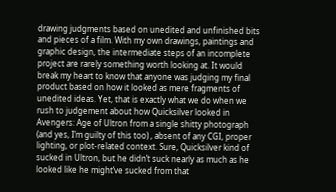drawing judgments based on unedited and unfinished bits and pieces of a film. With my own drawings, paintings and graphic design, the intermediate steps of an incomplete project are rarely something worth looking at. It would break my heart to know that anyone was judging my final product based on how it looked as mere fragments of unedited ideas. Yet, that is exactly what we do when we rush to judgement about how Quicksilver looked in Avengers: Age of Ultron from a single shitty photograph (and yes, I’m guilty of this too) , absent of any CGI, proper lighting, or plot-related context. Sure, Quicksilver kind of sucked in Ultron, but he didn’t suck nearly as much as he looked like he might’ve sucked from that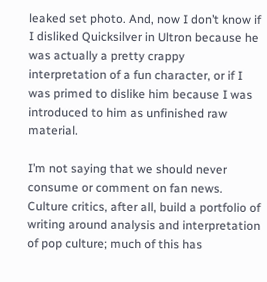leaked set photo. And, now I don’t know if I disliked Quicksilver in Ultron because he was actually a pretty crappy interpretation of a fun character, or if I was primed to dislike him because I was introduced to him as unfinished raw material.

I’m not saying that we should never consume or comment on fan news. Culture critics, after all, build a portfolio of writing around analysis and interpretation of pop culture; much of this has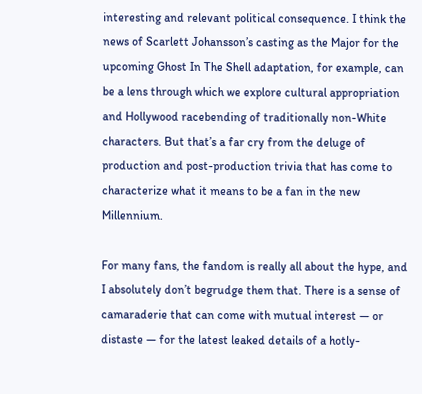interesting and relevant political consequence. I think the news of Scarlett Johansson’s casting as the Major for the upcoming Ghost In The Shell adaptation, for example, can be a lens through which we explore cultural appropriation and Hollywood racebending of traditionally non-White characters. But that’s a far cry from the deluge of production and post-production trivia that has come to characterize what it means to be a fan in the new Millennium.

For many fans, the fandom is really all about the hype, and I absolutely don’t begrudge them that. There is a sense of camaraderie that can come with mutual interest — or distaste — for the latest leaked details of a hotly-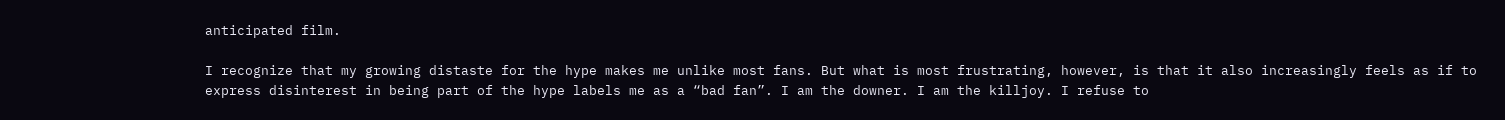anticipated film.

I recognize that my growing distaste for the hype makes me unlike most fans. But what is most frustrating, however, is that it also increasingly feels as if to express disinterest in being part of the hype labels me as a “bad fan”. I am the downer. I am the killjoy. I refuse to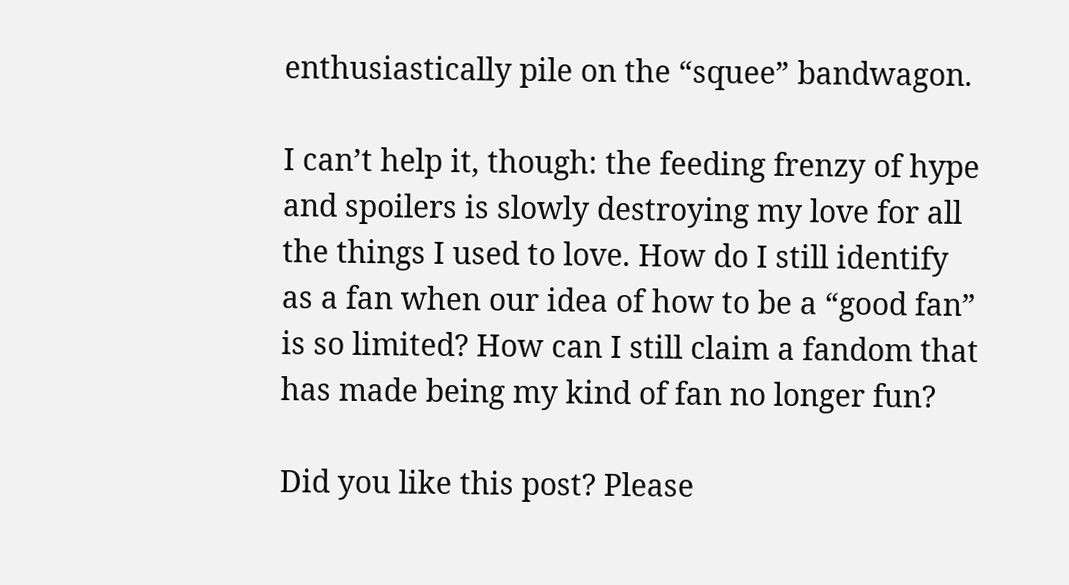enthusiastically pile on the “squee” bandwagon.

I can’t help it, though: the feeding frenzy of hype and spoilers is slowly destroying my love for all the things I used to love. How do I still identify as a fan when our idea of how to be a “good fan” is so limited? How can I still claim a fandom that has made being my kind of fan no longer fun?

Did you like this post? Please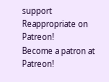support Reappropriate on Patreon!
Become a patron at Patreon!